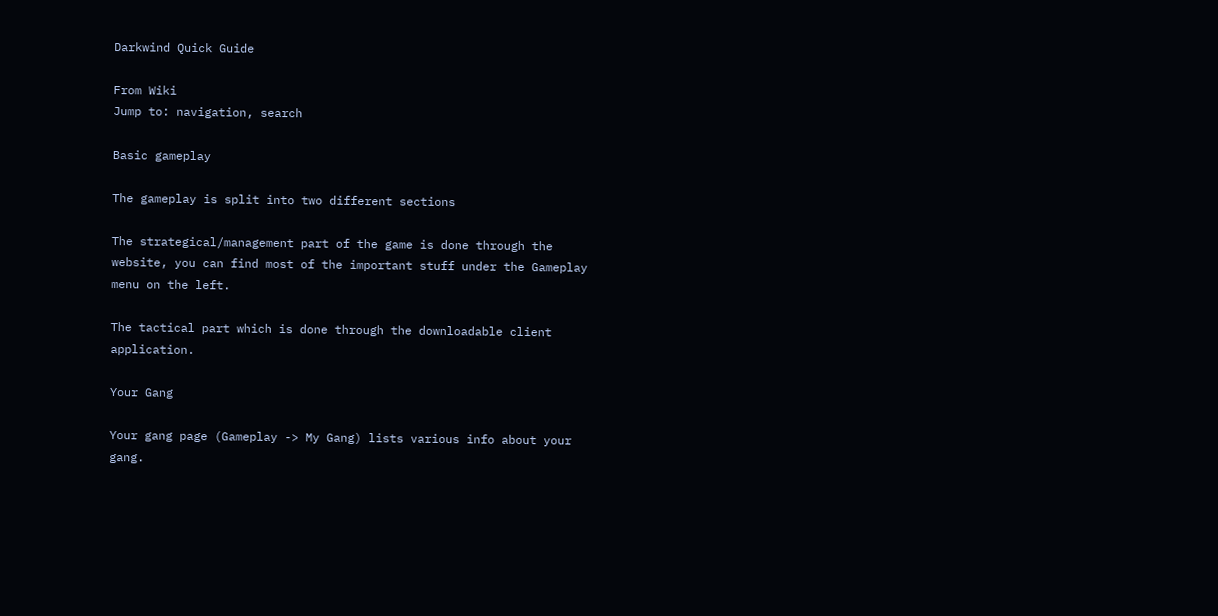Darkwind Quick Guide

From Wiki
Jump to: navigation, search

Basic gameplay

The gameplay is split into two different sections

The strategical/management part of the game is done through the website, you can find most of the important stuff under the Gameplay menu on the left.

The tactical part which is done through the downloadable client application.

Your Gang

Your gang page (Gameplay -> My Gang) lists various info about your gang.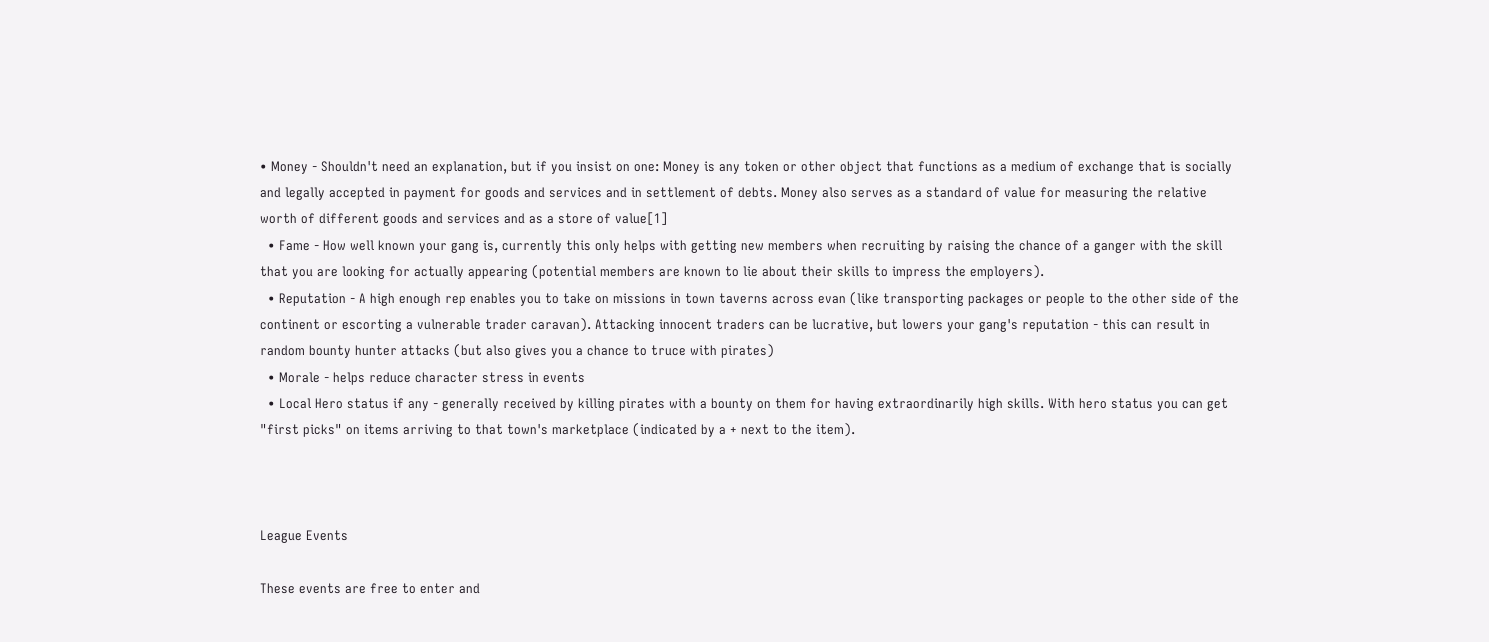• Money - Shouldn't need an explanation, but if you insist on one: Money is any token or other object that functions as a medium of exchange that is socially and legally accepted in payment for goods and services and in settlement of debts. Money also serves as a standard of value for measuring the relative worth of different goods and services and as a store of value[1]
  • Fame - How well known your gang is, currently this only helps with getting new members when recruiting by raising the chance of a ganger with the skill that you are looking for actually appearing (potential members are known to lie about their skills to impress the employers).
  • Reputation - A high enough rep enables you to take on missions in town taverns across evan (like transporting packages or people to the other side of the continent or escorting a vulnerable trader caravan). Attacking innocent traders can be lucrative, but lowers your gang's reputation - this can result in random bounty hunter attacks (but also gives you a chance to truce with pirates)
  • Morale - helps reduce character stress in events
  • Local Hero status if any - generally received by killing pirates with a bounty on them for having extraordinarily high skills. With hero status you can get "first picks" on items arriving to that town's marketplace (indicated by a + next to the item).



League Events

These events are free to enter and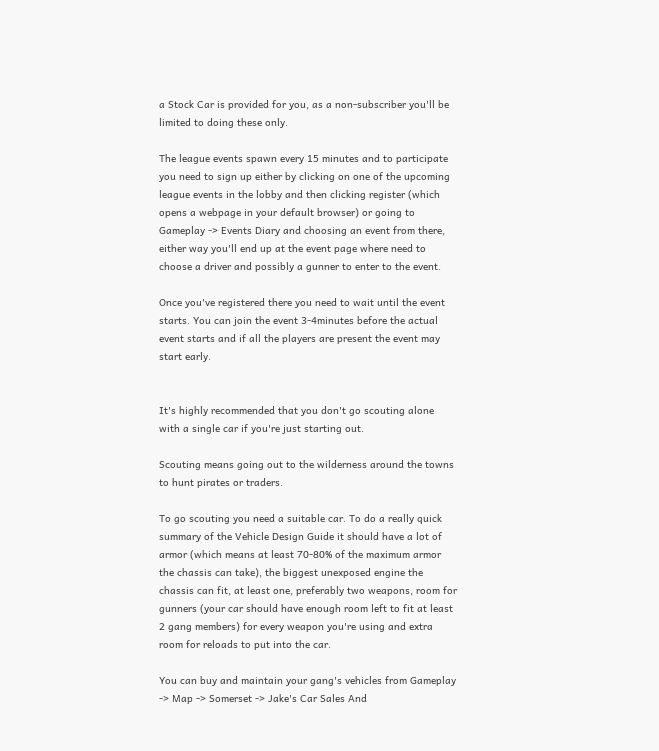a Stock Car is provided for you, as a non-subscriber you'll be limited to doing these only.

The league events spawn every 15 minutes and to participate you need to sign up either by clicking on one of the upcoming league events in the lobby and then clicking register (which opens a webpage in your default browser) or going to Gameplay -> Events Diary and choosing an event from there, either way you'll end up at the event page where need to choose a driver and possibly a gunner to enter to the event.

Once you've registered there you need to wait until the event starts. You can join the event 3-4minutes before the actual event starts and if all the players are present the event may start early.


It's highly recommended that you don't go scouting alone with a single car if you're just starting out.

Scouting means going out to the wilderness around the towns to hunt pirates or traders.

To go scouting you need a suitable car. To do a really quick summary of the Vehicle Design Guide it should have a lot of armor (which means at least 70-80% of the maximum armor the chassis can take), the biggest unexposed engine the chassis can fit, at least one, preferably two weapons, room for gunners (your car should have enough room left to fit at least 2 gang members) for every weapon you're using and extra room for reloads to put into the car.

You can buy and maintain your gang's vehicles from Gameplay -> Map -> Somerset -> Jake's Car Sales And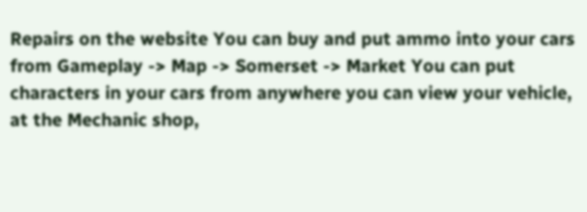Repairs on the website You can buy and put ammo into your cars from Gameplay -> Map -> Somerset -> Market You can put characters in your cars from anywhere you can view your vehicle, at the Mechanic shop,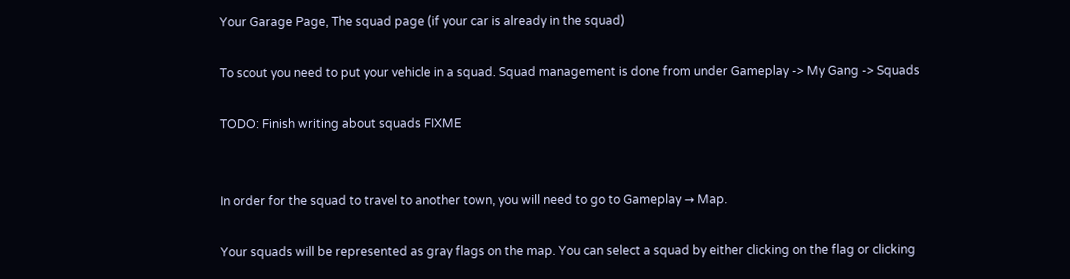Your Garage Page, The squad page (if your car is already in the squad)

To scout you need to put your vehicle in a squad. Squad management is done from under Gameplay -> My Gang -> Squads

TODO: Finish writing about squads FIXME


In order for the squad to travel to another town, you will need to go to Gameplay → Map.

Your squads will be represented as gray flags on the map. You can select a squad by either clicking on the flag or clicking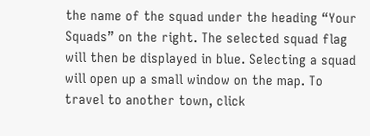the name of the squad under the heading “Your Squads” on the right. The selected squad flag will then be displayed in blue. Selecting a squad will open up a small window on the map. To travel to another town, click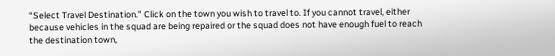“Select Travel Destination.” Click on the town you wish to travel to. If you cannot travel, either because vehicles in the squad are being repaired or the squad does not have enough fuel to reach the destination town,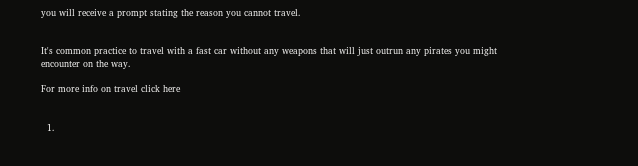you will receive a prompt stating the reason you cannot travel.


It's common practice to travel with a fast car without any weapons that will just outrun any pirates you might encounter on the way.

For more info on travel click here


  1.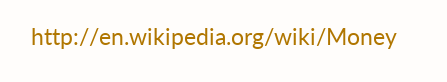http://en.wikipedia.org/wiki/Money